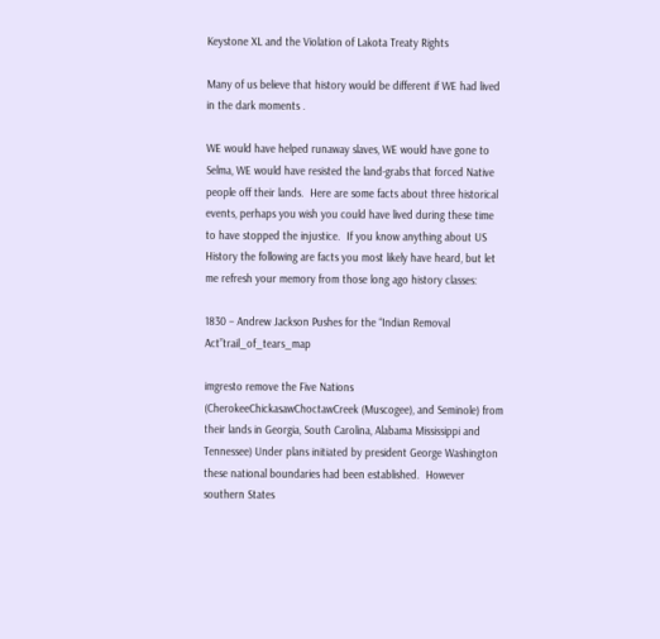Keystone XL and the Violation of Lakota Treaty Rights

Many of us believe that history would be different if WE had lived in the dark moments .

WE would have helped runaway slaves, WE would have gone to Selma, WE would have resisted the land-grabs that forced Native people off their lands.  Here are some facts about three historical events, perhaps you wish you could have lived during these time to have stopped the injustice.  If you know anything about US History the following are facts you most likely have heard, but let me refresh your memory from those long ago history classes:

1830 – Andrew Jackson Pushes for the “Indian Removal Act”trail_of_tears_map

imgresto remove the Five Nations (CherokeeChickasawChoctawCreek (Muscogee), and Seminole) from their lands in Georgia, South Carolina, Alabama Mississippi and Tennessee) Under plans initiated by president George Washington these national boundaries had been established.  However southern States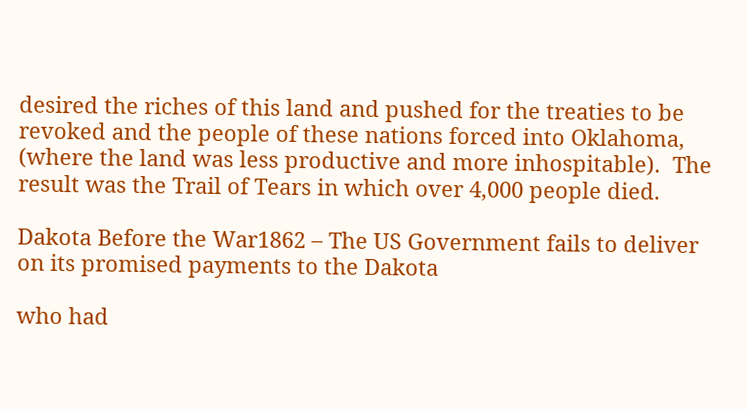desired the riches of this land and pushed for the treaties to be revoked and the people of these nations forced into Oklahoma, (where the land was less productive and more inhospitable).  The result was the Trail of Tears in which over 4,000 people died.

Dakota Before the War1862 – The US Government fails to deliver on its promised payments to the Dakota

who had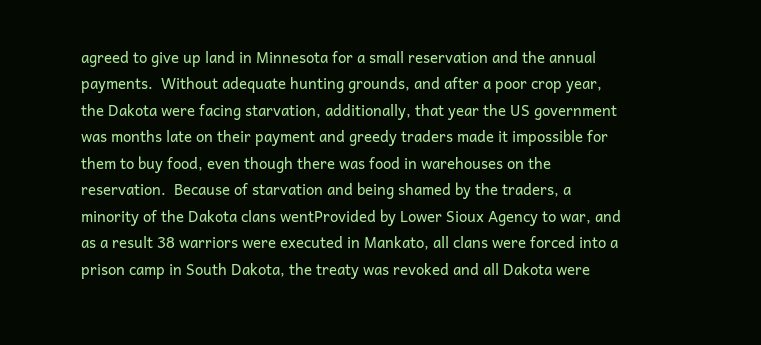agreed to give up land in Minnesota for a small reservation and the annual payments.  Without adequate hunting grounds, and after a poor crop year, the Dakota were facing starvation, additionally, that year the US government was months late on their payment and greedy traders made it impossible for them to buy food, even though there was food in warehouses on the reservation.  Because of starvation and being shamed by the traders, a minority of the Dakota clans wentProvided by Lower Sioux Agency to war, and as a result 38 warriors were executed in Mankato, all clans were forced into a prison camp in South Dakota, the treaty was revoked and all Dakota were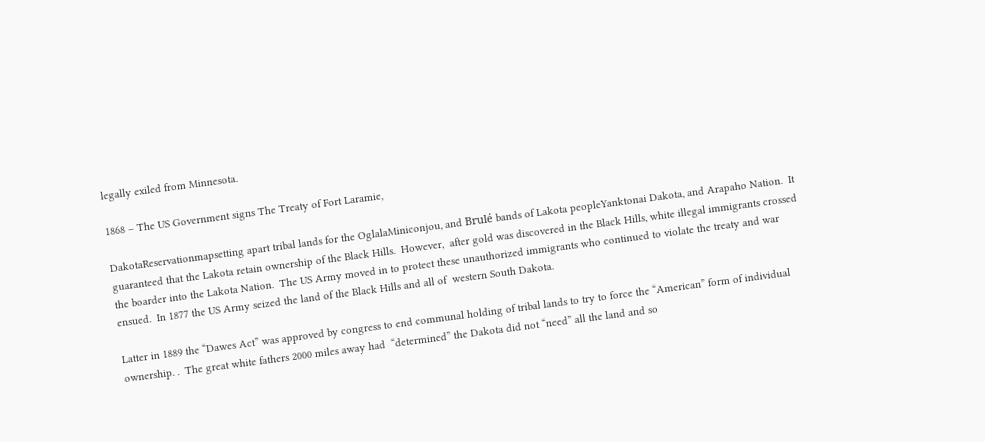legally exiled from Minnesota.

1868 – The US Government signs The Treaty of Fort Laramie,

DakotaReservationmapsetting apart tribal lands for the OglalaMiniconjou, and Brulé bands of Lakota peopleYanktonai Dakota, and Arapaho Nation.  It guaranteed that the Lakota retain ownership of the Black Hills.  However,  after gold was discovered in the Black Hills, white illegal immigrants crossed the boarder into the Lakota Nation.  The US Army moved in to protect these unauthorized immigrants who continued to violate the treaty and war ensued.  In 1877 the US Army seized the land of the Black Hills and all of  western South Dakota.

Latter in 1889 the “Dawes Act” was approved by congress to end communal holding of tribal lands to try to force the “American” form of individual ownership. .  The great white fathers 2000 miles away had  “determined” the Dakota did not “need” all the land and so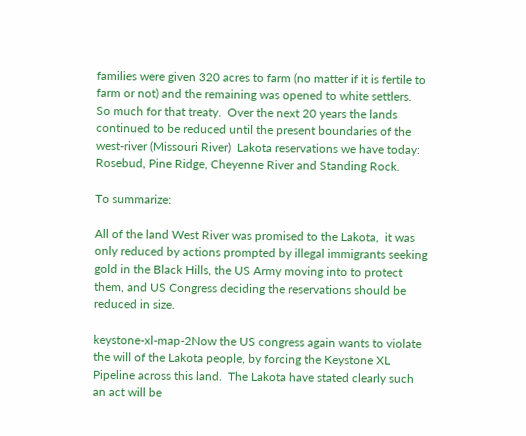families were given 320 acres to farm (no matter if it is fertile to farm or not) and the remaining was opened to white settlers.  So much for that treaty.  Over the next 20 years the lands continued to be reduced until the present boundaries of the west-river (Missouri River)  Lakota reservations we have today: Rosebud, Pine Ridge, Cheyenne River and Standing Rock.

To summarize:

All of the land West River was promised to the Lakota,  it was only reduced by actions prompted by illegal immigrants seeking gold in the Black Hills, the US Army moving into to protect them, and US Congress deciding the reservations should be reduced in size.

keystone-xl-map-2Now the US congress again wants to violate the will of the Lakota people, by forcing the Keystone XL Pipeline across this land.  The Lakota have stated clearly such an act will be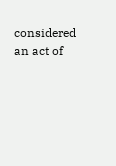considered an act of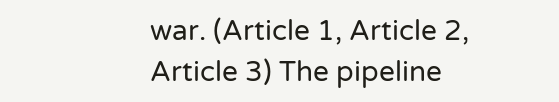war. (Article 1, Article 2, Article 3) The pipeline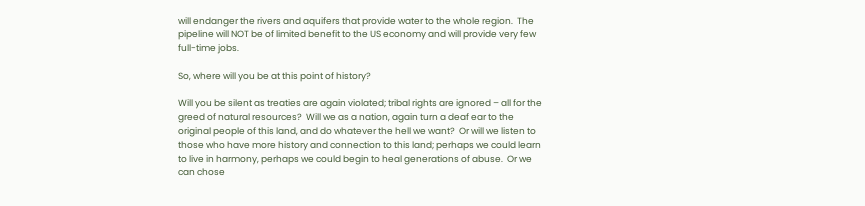will endanger the rivers and aquifers that provide water to the whole region.  The pipeline will NOT be of limited benefit to the US economy and will provide very few full-time jobs.

So, where will you be at this point of history?

Will you be silent as treaties are again violated; tribal rights are ignored – all for the greed of natural resources?  Will we as a nation, again turn a deaf ear to the original people of this land, and do whatever the hell we want?  Or will we listen to those who have more history and connection to this land; perhaps we could learn to live in harmony, perhaps we could begin to heal generations of abuse.  Or we can chose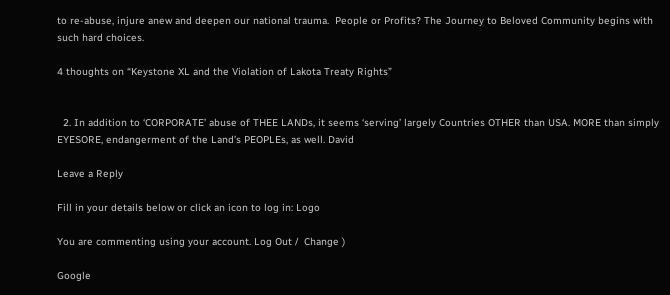to re-abuse, injure anew and deepen our national trauma.  People or Profits? The Journey to Beloved Community begins with such hard choices.

4 thoughts on “Keystone XL and the Violation of Lakota Treaty Rights”


  2. In addition to ‘CORPORATE’ abuse of THEE LANDs, it seems ‘serving’ largely Countries OTHER than USA. MORE than simply EYESORE, endangerment of the Land’s PEOPLEs, as well. David

Leave a Reply

Fill in your details below or click an icon to log in: Logo

You are commenting using your account. Log Out /  Change )

Google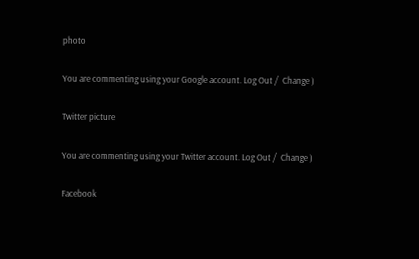photo

You are commenting using your Google account. Log Out /  Change )

Twitter picture

You are commenting using your Twitter account. Log Out /  Change )

Facebook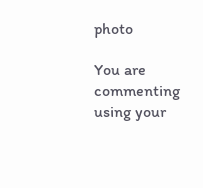photo

You are commenting using your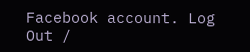Facebook account. Log Out /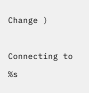Change )

Connecting to %s